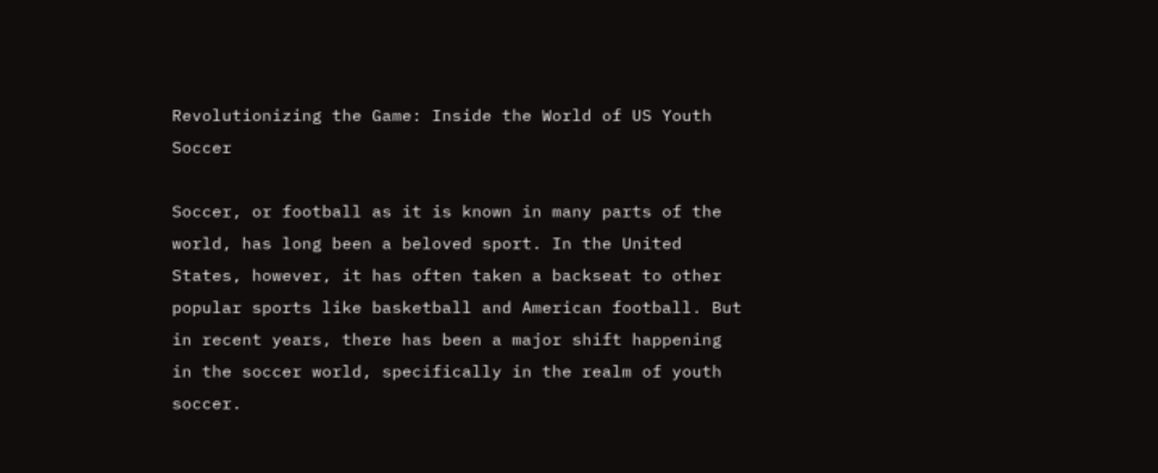Revolutionizing the Game: Inside the World of US Youth Soccer

Soccer, or football as it is known in many parts of the world, has long been a beloved sport. In the United States, however, it has often taken a backseat to other popular sports like basketball and American football. But in recent years, there has been a major shift happening in the soccer world, specifically in the realm of youth soccer.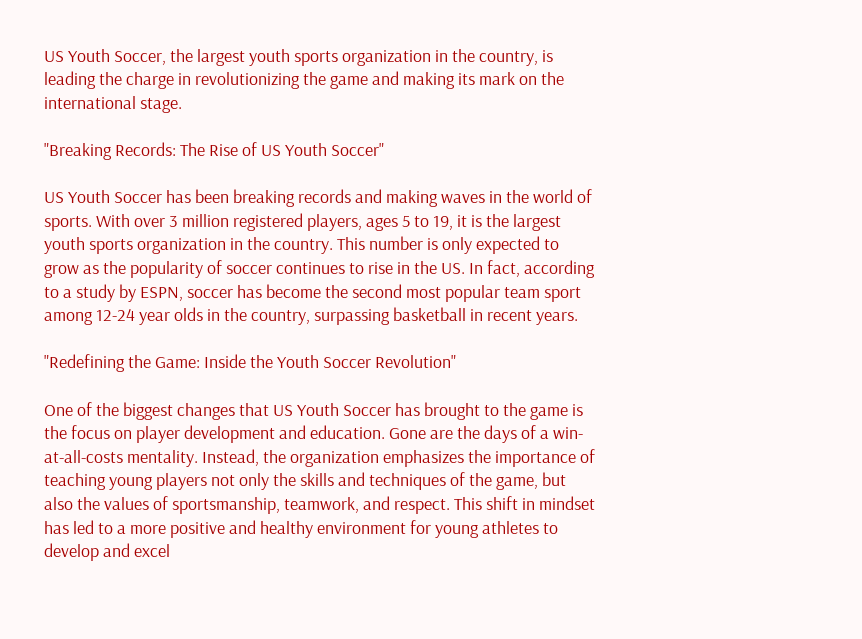US Youth Soccer, the largest youth sports organization in the country, is leading the charge in revolutionizing the game and making its mark on the international stage.

"Breaking Records: The Rise of US Youth Soccer"

US Youth Soccer has been breaking records and making waves in the world of sports. With over 3 million registered players, ages 5 to 19, it is the largest youth sports organization in the country. This number is only expected to grow as the popularity of soccer continues to rise in the US. In fact, according to a study by ESPN, soccer has become the second most popular team sport among 12-24 year olds in the country, surpassing basketball in recent years.

"Redefining the Game: Inside the Youth Soccer Revolution"

One of the biggest changes that US Youth Soccer has brought to the game is the focus on player development and education. Gone are the days of a win-at-all-costs mentality. Instead, the organization emphasizes the importance of teaching young players not only the skills and techniques of the game, but also the values of sportsmanship, teamwork, and respect. This shift in mindset has led to a more positive and healthy environment for young athletes to develop and excel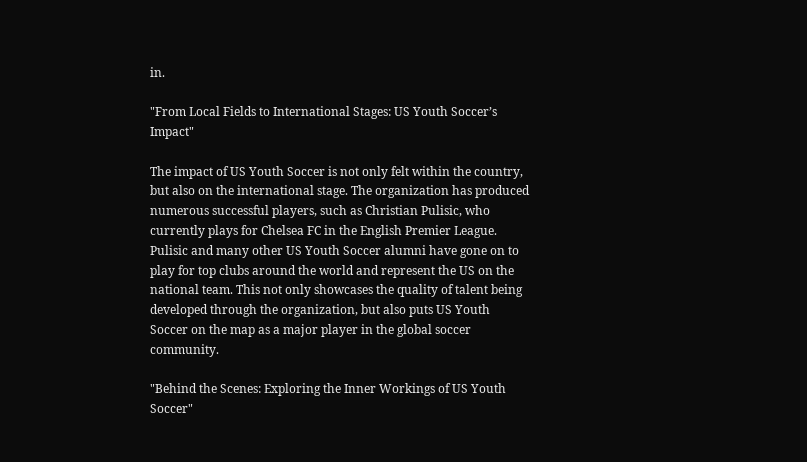in.

"From Local Fields to International Stages: US Youth Soccer’s Impact"

The impact of US Youth Soccer is not only felt within the country, but also on the international stage. The organization has produced numerous successful players, such as Christian Pulisic, who currently plays for Chelsea FC in the English Premier League. Pulisic and many other US Youth Soccer alumni have gone on to play for top clubs around the world and represent the US on the national team. This not only showcases the quality of talent being developed through the organization, but also puts US Youth Soccer on the map as a major player in the global soccer community.

"Behind the Scenes: Exploring the Inner Workings of US Youth Soccer"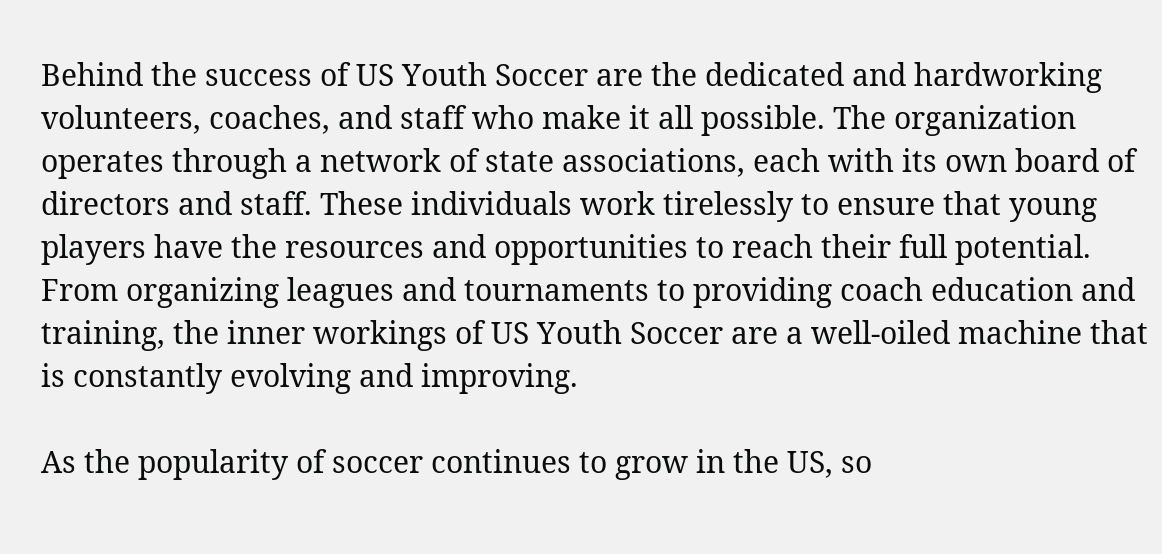Behind the success of US Youth Soccer are the dedicated and hardworking volunteers, coaches, and staff who make it all possible. The organization operates through a network of state associations, each with its own board of directors and staff. These individuals work tirelessly to ensure that young players have the resources and opportunities to reach their full potential. From organizing leagues and tournaments to providing coach education and training, the inner workings of US Youth Soccer are a well-oiled machine that is constantly evolving and improving.

As the popularity of soccer continues to grow in the US, so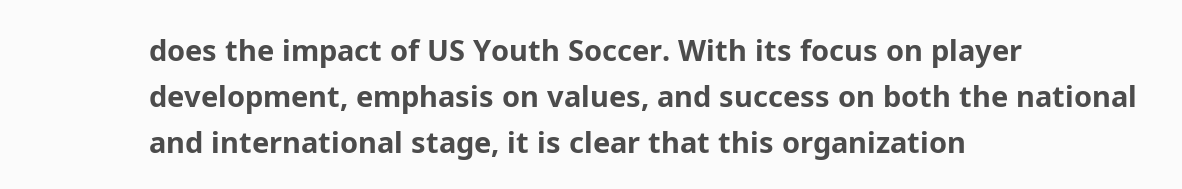does the impact of US Youth Soccer. With its focus on player development, emphasis on values, and success on both the national and international stage, it is clear that this organization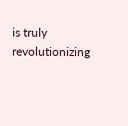is truly revolutionizing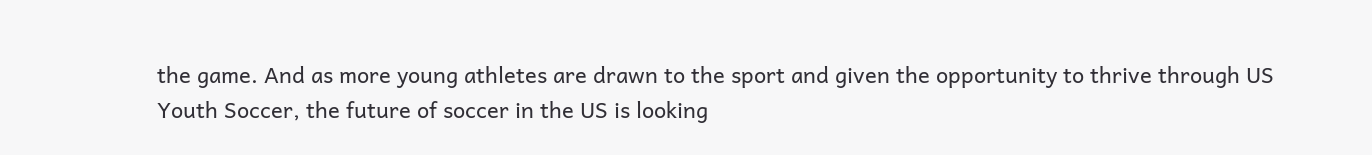the game. And as more young athletes are drawn to the sport and given the opportunity to thrive through US Youth Soccer, the future of soccer in the US is looking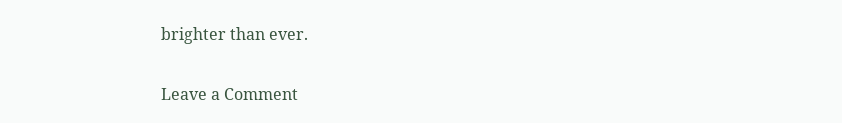brighter than ever.

Leave a Comment